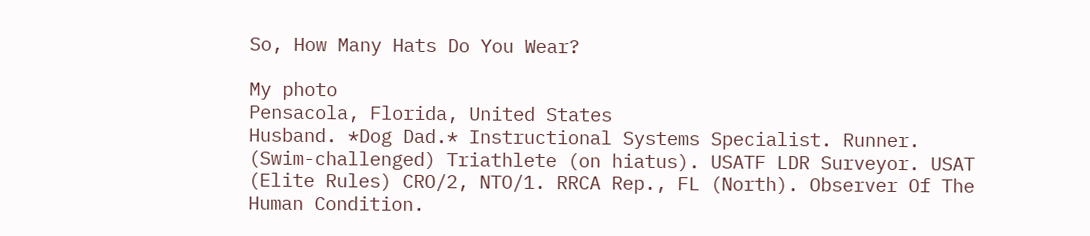So, How Many Hats Do You Wear?

My photo
Pensacola, Florida, United States
Husband. *Dog Dad.* Instructional Systems Specialist. Runner. (Swim-challenged) Triathlete (on hiatus). USATF LDR Surveyor. USAT (Elite Rules) CRO/2, NTO/1. RRCA Rep., FL (North). Observer Of The Human Condition.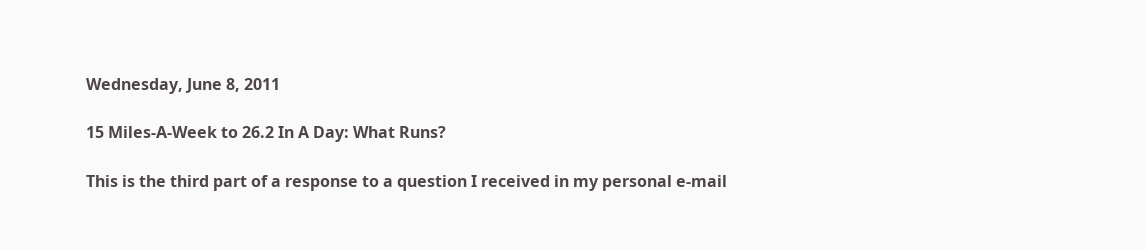Wednesday, June 8, 2011

15 Miles-A-Week to 26.2 In A Day: What Runs?

This is the third part of a response to a question I received in my personal e-mail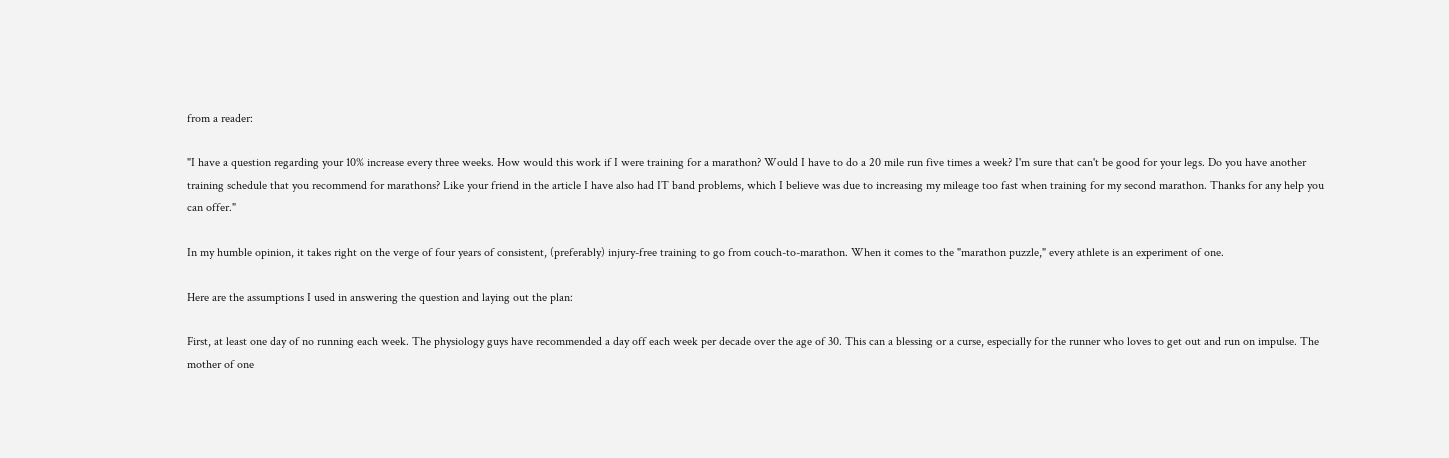from a reader:

"I have a question regarding your 10% increase every three weeks. How would this work if I were training for a marathon? Would I have to do a 20 mile run five times a week? I'm sure that can't be good for your legs. Do you have another training schedule that you recommend for marathons? Like your friend in the article I have also had IT band problems, which I believe was due to increasing my mileage too fast when training for my second marathon. Thanks for any help you can offer."

In my humble opinion, it takes right on the verge of four years of consistent, (preferably) injury-free training to go from couch-to-marathon. When it comes to the "marathon puzzle," every athlete is an experiment of one.

Here are the assumptions I used in answering the question and laying out the plan:

First, at least one day of no running each week. The physiology guys have recommended a day off each week per decade over the age of 30. This can a blessing or a curse, especially for the runner who loves to get out and run on impulse. The mother of one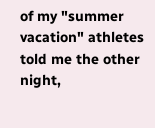of my "summer vacation" athletes told me the other night,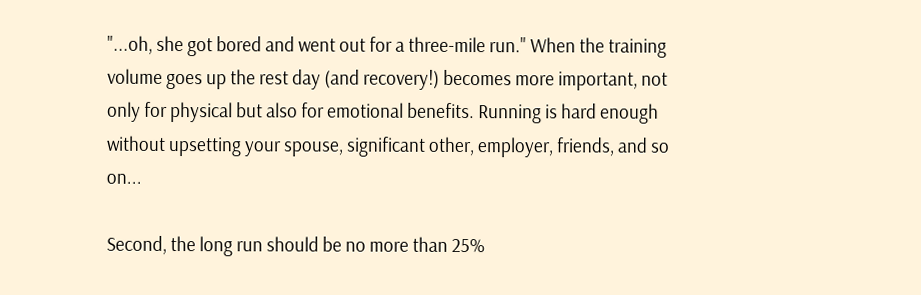"...oh, she got bored and went out for a three-mile run." When the training volume goes up the rest day (and recovery!) becomes more important, not only for physical but also for emotional benefits. Running is hard enough without upsetting your spouse, significant other, employer, friends, and so on...

Second, the long run should be no more than 25%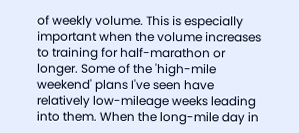of weekly volume. This is especially important when the volume increases to training for half-marathon or longer. Some of the 'high-mile weekend' plans I've seen have relatively low-mileage weeks leading into them. When the long-mile day in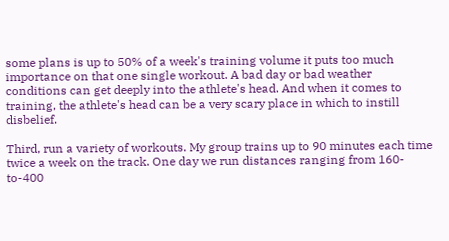some plans is up to 50% of a week's training volume it puts too much importance on that one single workout. A bad day or bad weather conditions can get deeply into the athlete's head. And when it comes to training, the athlete's head can be a very scary place in which to instill disbelief.

Third, run a variety of workouts. My group trains up to 90 minutes each time twice a week on the track. One day we run distances ranging from 160-to-400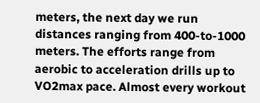meters, the next day we run distances ranging from 400-to-1000 meters. The efforts range from aerobic to acceleration drills up to VO2max pace. Almost every workout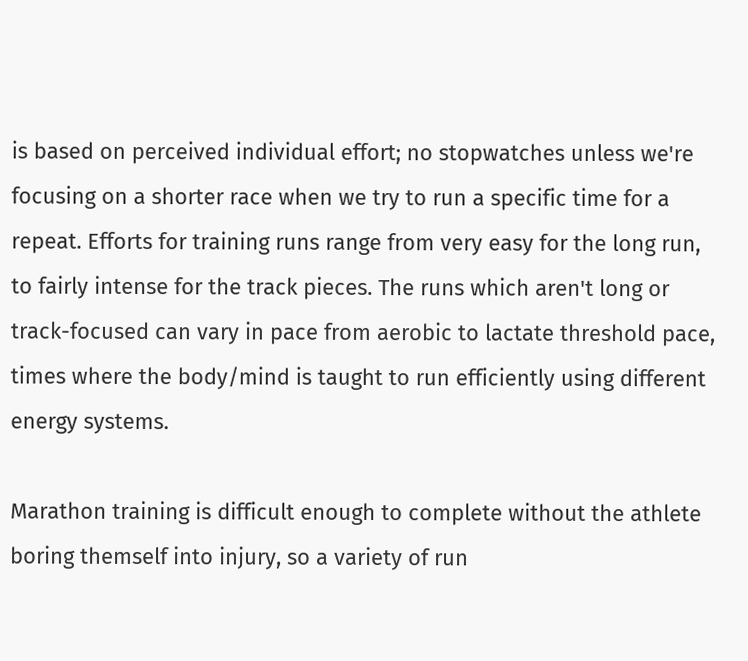is based on perceived individual effort; no stopwatches unless we're focusing on a shorter race when we try to run a specific time for a repeat. Efforts for training runs range from very easy for the long run, to fairly intense for the track pieces. The runs which aren't long or track-focused can vary in pace from aerobic to lactate threshold pace, times where the body/mind is taught to run efficiently using different energy systems.

Marathon training is difficult enough to complete without the athlete boring themself into injury, so a variety of run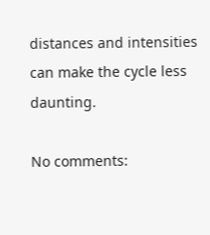distances and intensities can make the cycle less daunting.

No comments: